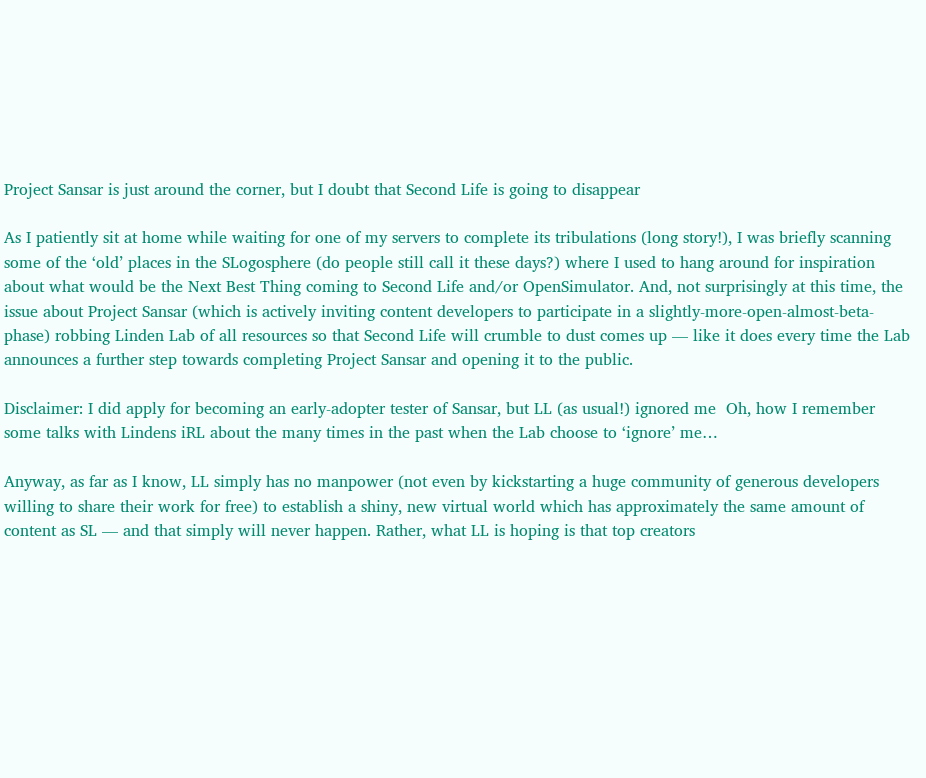Project Sansar is just around the corner, but I doubt that Second Life is going to disappear

As I patiently sit at home while waiting for one of my servers to complete its tribulations (long story!), I was briefly scanning some of the ‘old’ places in the SLogosphere (do people still call it these days?) where I used to hang around for inspiration about what would be the Next Best Thing coming to Second Life and/or OpenSimulator. And, not surprisingly at this time, the issue about Project Sansar (which is actively inviting content developers to participate in a slightly-more-open-almost-beta-phase) robbing Linden Lab of all resources so that Second Life will crumble to dust comes up — like it does every time the Lab announces a further step towards completing Project Sansar and opening it to the public.

Disclaimer: I did apply for becoming an early-adopter tester of Sansar, but LL (as usual!) ignored me  Oh, how I remember some talks with Lindens iRL about the many times in the past when the Lab choose to ‘ignore’ me…

Anyway, as far as I know, LL simply has no manpower (not even by kickstarting a huge community of generous developers willing to share their work for free) to establish a shiny, new virtual world which has approximately the same amount of content as SL — and that simply will never happen. Rather, what LL is hoping is that top creators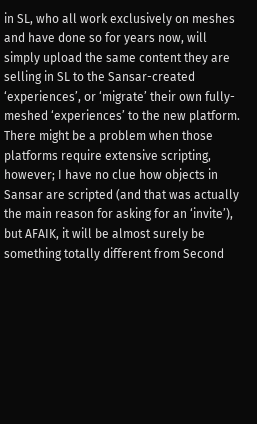in SL, who all work exclusively on meshes and have done so for years now, will simply upload the same content they are selling in SL to the Sansar-created ‘experiences’, or ‘migrate’ their own fully-meshed ‘experiences’ to the new platform. There might be a problem when those platforms require extensive scripting, however; I have no clue how objects in Sansar are scripted (and that was actually the main reason for asking for an ‘invite’), but AFAIK, it will be almost surely be something totally different from Second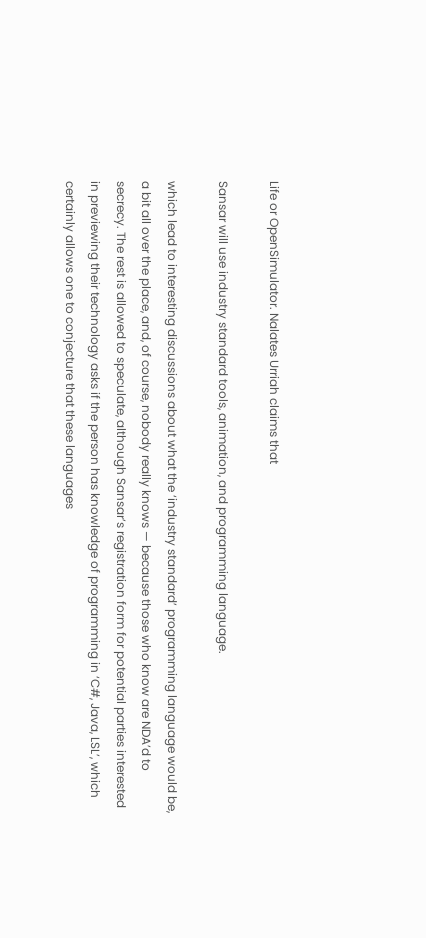Life or OpenSimulator. Nalates Urriah claims that

Sansar will use industry standard tools, animation, and programming language.

which lead to interesting discussions about what the ‘industry standard’ programming language would be, a bit all over the place, and, of course, nobody really knows — because those who know are NDA’d to secrecy. The rest is allowed to speculate, although Sansar’s registration form for potential parties interested in previewing their technology asks if the person has knowledge of programming in ‘C#, Java, LSL’, which certainly allows one to conjecture that these languages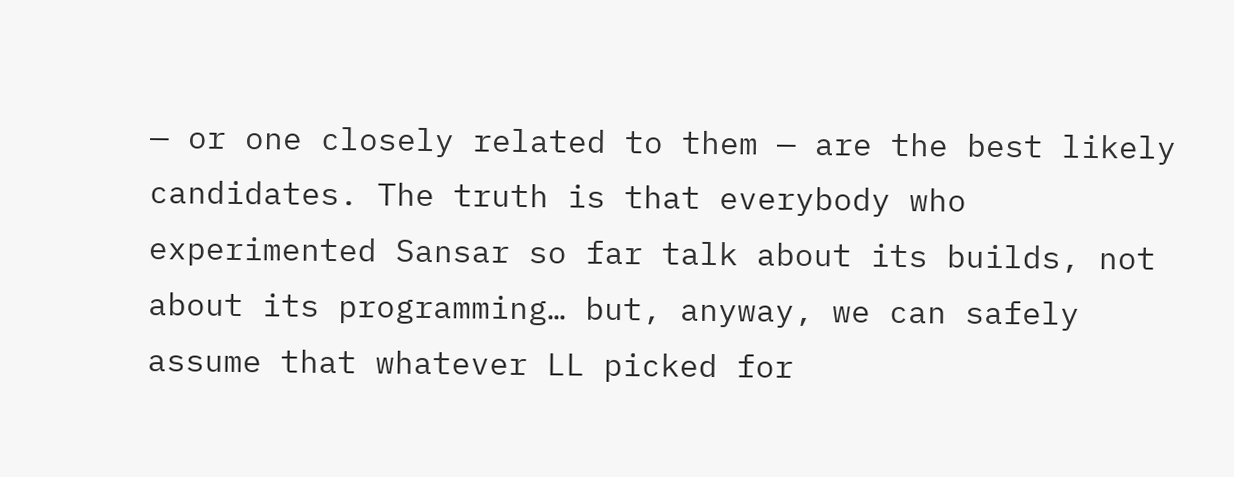— or one closely related to them — are the best likely candidates. The truth is that everybody who experimented Sansar so far talk about its builds, not about its programming… but, anyway, we can safely assume that whatever LL picked for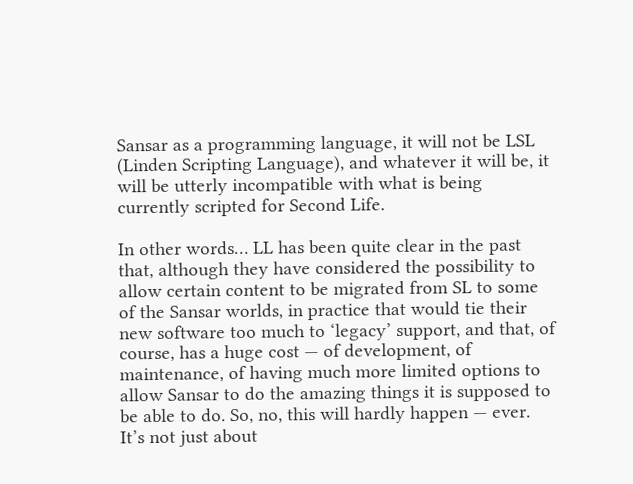Sansar as a programming language, it will not be LSL (Linden Scripting Language), and whatever it will be, it will be utterly incompatible with what is being currently scripted for Second Life.

In other words… LL has been quite clear in the past that, although they have considered the possibility to allow certain content to be migrated from SL to some of the Sansar worlds, in practice that would tie their new software too much to ‘legacy’ support, and that, of course, has a huge cost — of development, of maintenance, of having much more limited options to allow Sansar to do the amazing things it is supposed to be able to do. So, no, this will hardly happen — ever. It’s not just about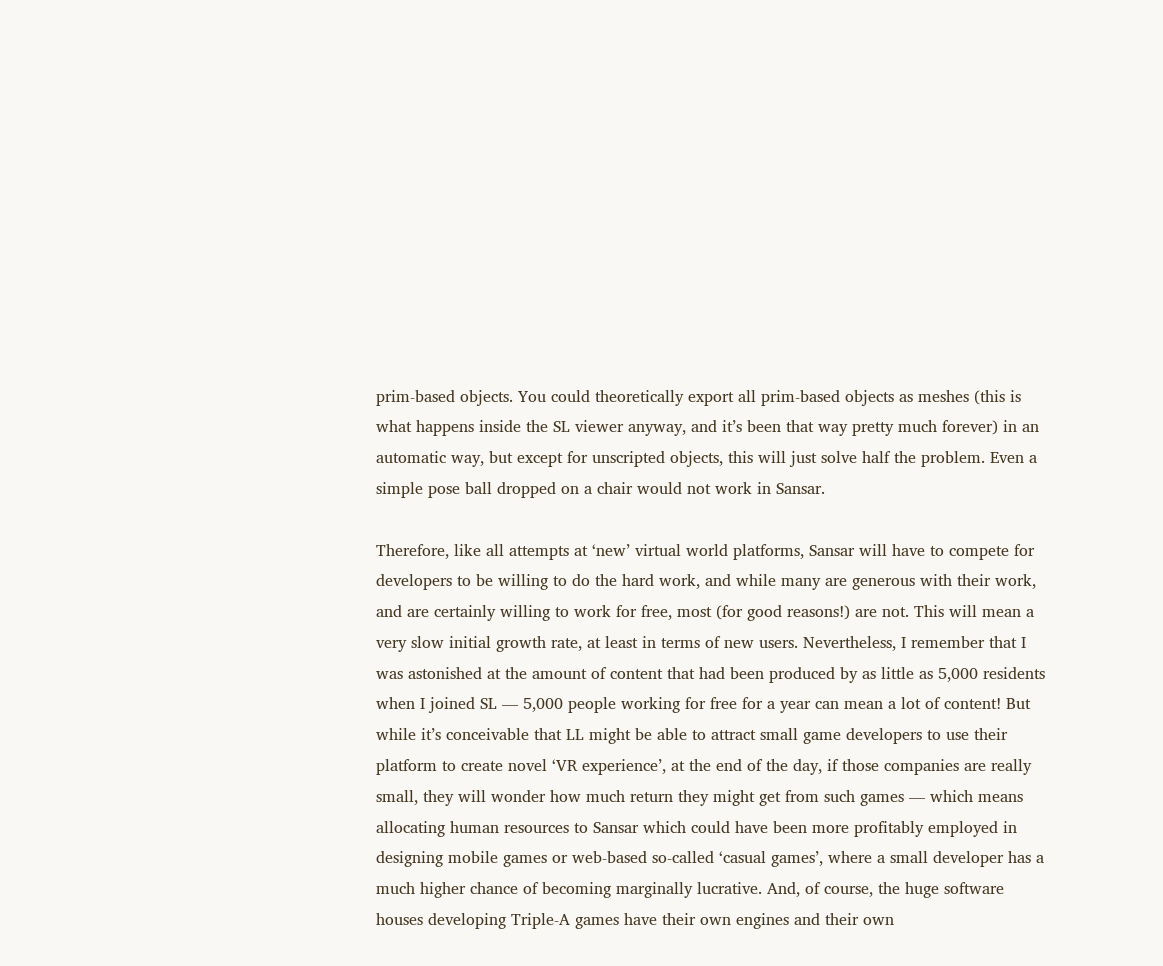prim-based objects. You could theoretically export all prim-based objects as meshes (this is what happens inside the SL viewer anyway, and it’s been that way pretty much forever) in an automatic way, but except for unscripted objects, this will just solve half the problem. Even a simple pose ball dropped on a chair would not work in Sansar.

Therefore, like all attempts at ‘new’ virtual world platforms, Sansar will have to compete for developers to be willing to do the hard work, and while many are generous with their work, and are certainly willing to work for free, most (for good reasons!) are not. This will mean a very slow initial growth rate, at least in terms of new users. Nevertheless, I remember that I was astonished at the amount of content that had been produced by as little as 5,000 residents when I joined SL — 5,000 people working for free for a year can mean a lot of content! But while it’s conceivable that LL might be able to attract small game developers to use their platform to create novel ‘VR experience’, at the end of the day, if those companies are really small, they will wonder how much return they might get from such games — which means allocating human resources to Sansar which could have been more profitably employed in designing mobile games or web-based so-called ‘casual games’, where a small developer has a much higher chance of becoming marginally lucrative. And, of course, the huge software houses developing Triple-A games have their own engines and their own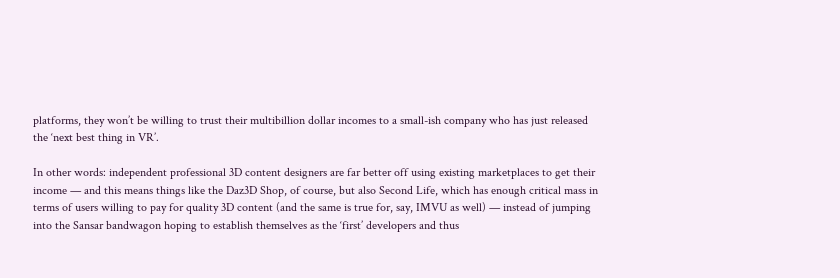platforms, they won’t be willing to trust their multibillion dollar incomes to a small-ish company who has just released the ‘next best thing in VR’.

In other words: independent professional 3D content designers are far better off using existing marketplaces to get their income — and this means things like the Daz3D Shop, of course, but also Second Life, which has enough critical mass in terms of users willing to pay for quality 3D content (and the same is true for, say, IMVU as well) — instead of jumping into the Sansar bandwagon hoping to establish themselves as the ‘first’ developers and thus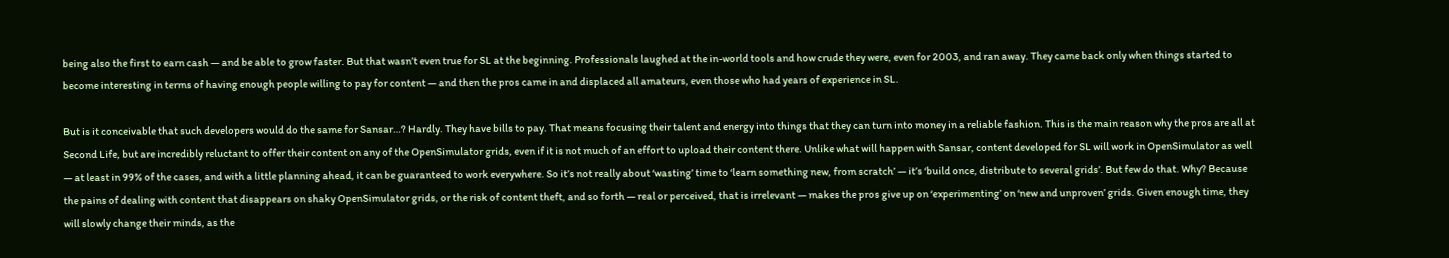being also the first to earn cash — and be able to grow faster. But that wasn’t even true for SL at the beginning. Professionals laughed at the in-world tools and how crude they were, even for 2003, and ran away. They came back only when things started to become interesting in terms of having enough people willing to pay for content — and then the pros came in and displaced all amateurs, even those who had years of experience in SL.

But is it conceivable that such developers would do the same for Sansar…? Hardly. They have bills to pay. That means focusing their talent and energy into things that they can turn into money in a reliable fashion. This is the main reason why the pros are all at Second Life, but are incredibly reluctant to offer their content on any of the OpenSimulator grids, even if it is not much of an effort to upload their content there. Unlike what will happen with Sansar, content developed for SL will work in OpenSimulator as well — at least in 99% of the cases, and with a little planning ahead, it can be guaranteed to work everywhere. So it’s not really about ‘wasting’ time to ‘learn something new, from scratch’ — it’s ‘build once, distribute to several grids’. But few do that. Why? Because the pains of dealing with content that disappears on shaky OpenSimulator grids, or the risk of content theft, and so forth — real or perceived, that is irrelevant — makes the pros give up on ‘experimenting’ on ‘new and unproven’ grids. Given enough time, they will slowly change their minds, as the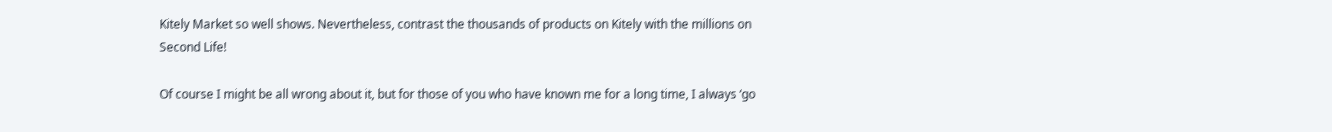Kitely Market so well shows. Nevertheless, contrast the thousands of products on Kitely with the millions on Second Life!

Of course I might be all wrong about it, but for those of you who have known me for a long time, I always ‘go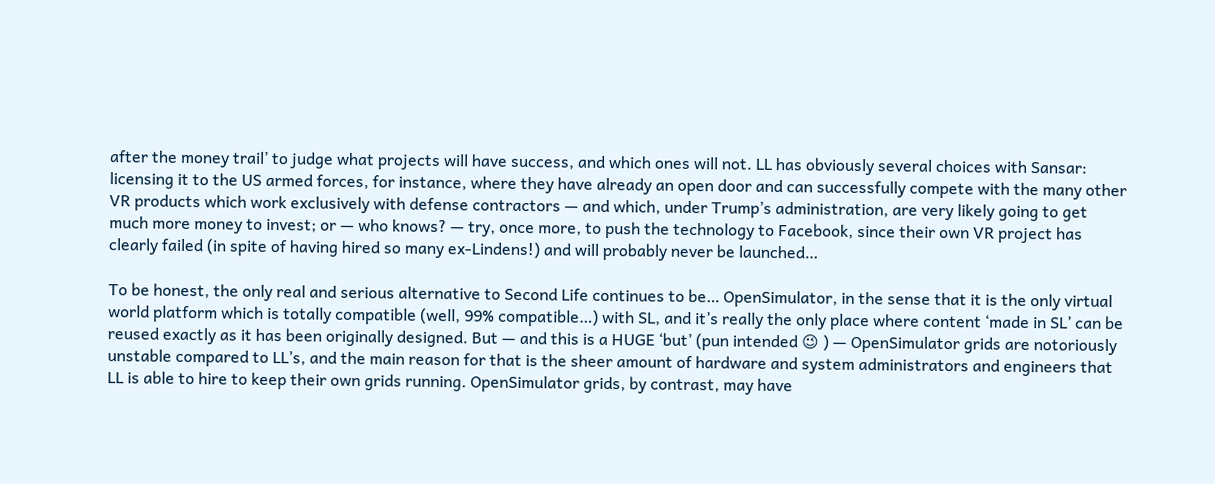after the money trail’ to judge what projects will have success, and which ones will not. LL has obviously several choices with Sansar: licensing it to the US armed forces, for instance, where they have already an open door and can successfully compete with the many other VR products which work exclusively with defense contractors — and which, under Trump’s administration, are very likely going to get much more money to invest; or — who knows? — try, once more, to push the technology to Facebook, since their own VR project has clearly failed (in spite of having hired so many ex-Lindens!) and will probably never be launched…

To be honest, the only real and serious alternative to Second Life continues to be… OpenSimulator, in the sense that it is the only virtual world platform which is totally compatible (well, 99% compatible…) with SL, and it’s really the only place where content ‘made in SL’ can be reused exactly as it has been originally designed. But — and this is a HUGE ‘but’ (pun intended 😉 ) — OpenSimulator grids are notoriously unstable compared to LL’s, and the main reason for that is the sheer amount of hardware and system administrators and engineers that LL is able to hire to keep their own grids running. OpenSimulator grids, by contrast, may have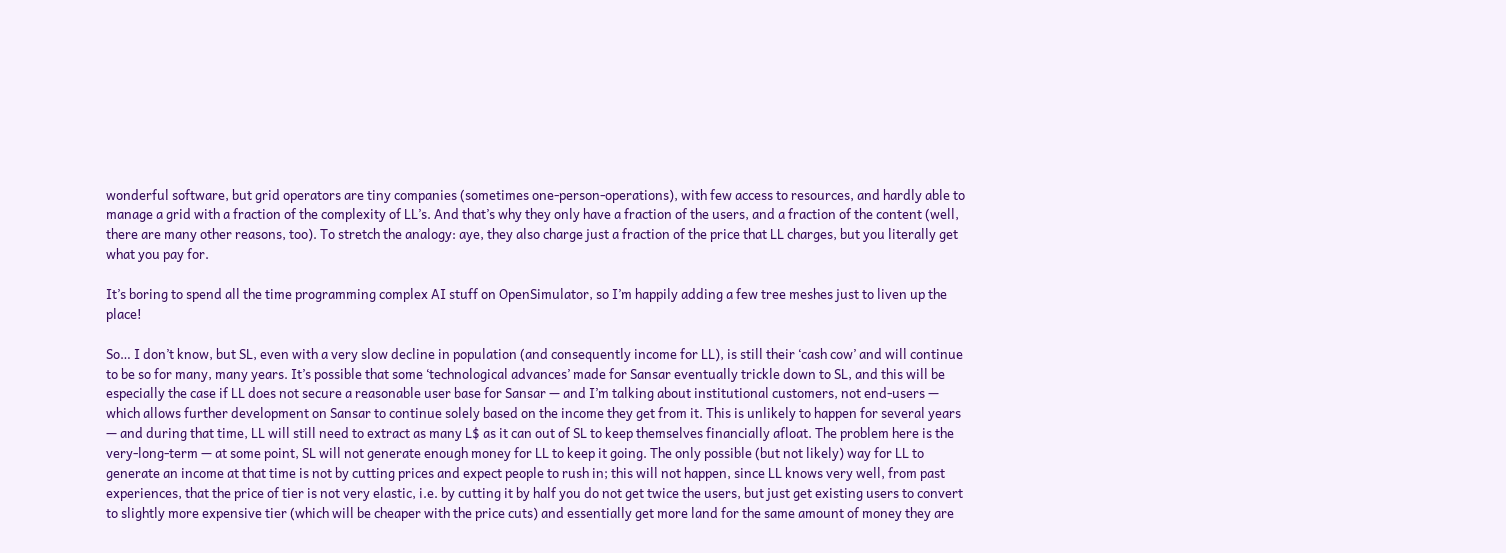wonderful software, but grid operators are tiny companies (sometimes one-person-operations), with few access to resources, and hardly able to manage a grid with a fraction of the complexity of LL’s. And that’s why they only have a fraction of the users, and a fraction of the content (well, there are many other reasons, too). To stretch the analogy: aye, they also charge just a fraction of the price that LL charges, but you literally get what you pay for.

It’s boring to spend all the time programming complex AI stuff on OpenSimulator, so I’m happily adding a few tree meshes just to liven up the place!

So… I don’t know, but SL, even with a very slow decline in population (and consequently income for LL), is still their ‘cash cow’ and will continue to be so for many, many years. It’s possible that some ‘technological advances’ made for Sansar eventually trickle down to SL, and this will be especially the case if LL does not secure a reasonable user base for Sansar — and I’m talking about institutional customers, not end-users — which allows further development on Sansar to continue solely based on the income they get from it. This is unlikely to happen for several years — and during that time, LL will still need to extract as many L$ as it can out of SL to keep themselves financially afloat. The problem here is the very-long-term — at some point, SL will not generate enough money for LL to keep it going. The only possible (but not likely) way for LL to generate an income at that time is not by cutting prices and expect people to rush in; this will not happen, since LL knows very well, from past experiences, that the price of tier is not very elastic, i.e. by cutting it by half you do not get twice the users, but just get existing users to convert to slightly more expensive tier (which will be cheaper with the price cuts) and essentially get more land for the same amount of money they are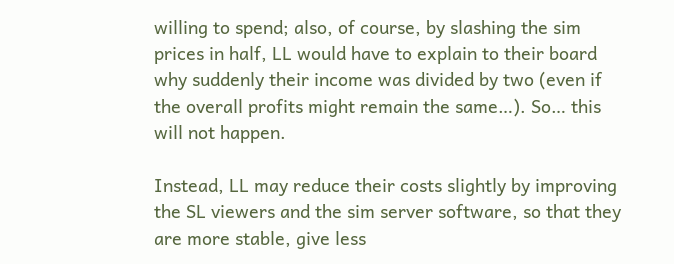willing to spend; also, of course, by slashing the sim prices in half, LL would have to explain to their board why suddenly their income was divided by two (even if the overall profits might remain the same…). So… this will not happen.

Instead, LL may reduce their costs slightly by improving the SL viewers and the sim server software, so that they are more stable, give less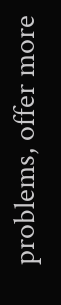problems, offer more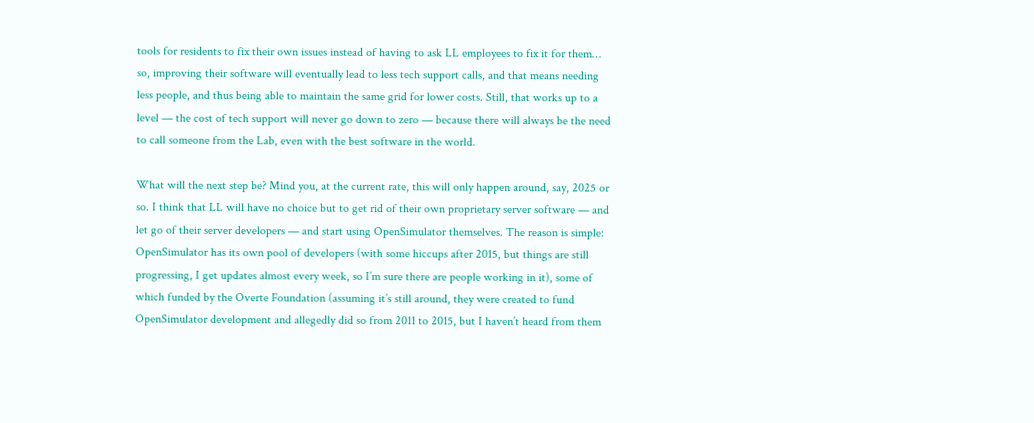tools for residents to fix their own issues instead of having to ask LL employees to fix it for them… so, improving their software will eventually lead to less tech support calls, and that means needing less people, and thus being able to maintain the same grid for lower costs. Still, that works up to a level — the cost of tech support will never go down to zero — because there will always be the need to call someone from the Lab, even with the best software in the world.

What will the next step be? Mind you, at the current rate, this will only happen around, say, 2025 or so. I think that LL will have no choice but to get rid of their own proprietary server software — and let go of their server developers — and start using OpenSimulator themselves. The reason is simple: OpenSimulator has its own pool of developers (with some hiccups after 2015, but things are still progressing, I get updates almost every week, so I’m sure there are people working in it), some of which funded by the Overte Foundation (assuming it’s still around, they were created to fund OpenSimulator development and allegedly did so from 2011 to 2015, but I haven’t heard from them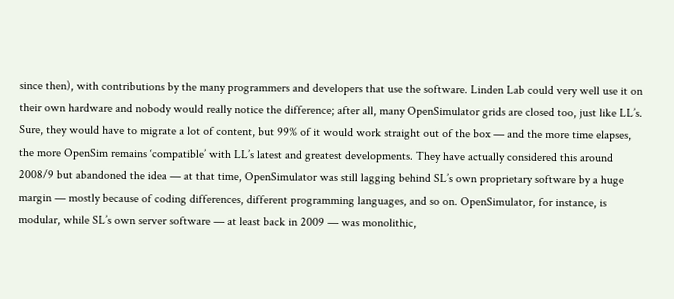since then), with contributions by the many programmers and developers that use the software. Linden Lab could very well use it on their own hardware and nobody would really notice the difference; after all, many OpenSimulator grids are closed too, just like LL’s. Sure, they would have to migrate a lot of content, but 99% of it would work straight out of the box — and the more time elapses, the more OpenSim remains ‘compatible’ with LL’s latest and greatest developments. They have actually considered this around 2008/9 but abandoned the idea — at that time, OpenSimulator was still lagging behind SL’s own proprietary software by a huge margin — mostly because of coding differences, different programming languages, and so on. OpenSimulator, for instance, is modular, while SL’s own server software — at least back in 2009 — was monolithic,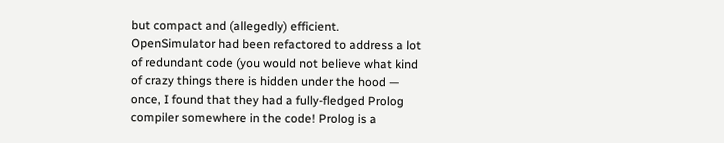but compact and (allegedly) efficient. OpenSimulator had been refactored to address a lot of redundant code (you would not believe what kind of crazy things there is hidden under the hood — once, I found that they had a fully-fledged Prolog compiler somewhere in the code! Prolog is a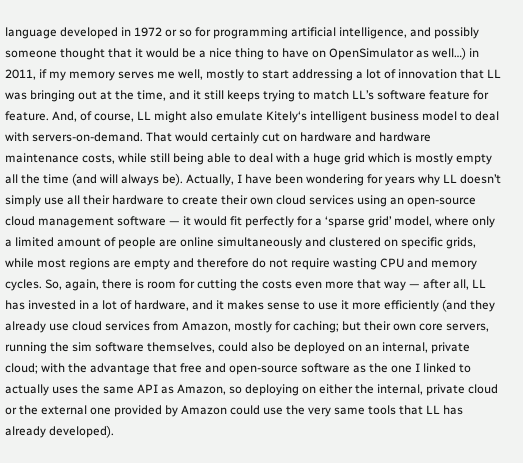language developed in 1972 or so for programming artificial intelligence, and possibly someone thought that it would be a nice thing to have on OpenSimulator as well…) in 2011, if my memory serves me well, mostly to start addressing a lot of innovation that LL was bringing out at the time, and it still keeps trying to match LL’s software feature for feature. And, of course, LL might also emulate Kitely‘s intelligent business model to deal with servers-on-demand. That would certainly cut on hardware and hardware maintenance costs, while still being able to deal with a huge grid which is mostly empty all the time (and will always be). Actually, I have been wondering for years why LL doesn’t simply use all their hardware to create their own cloud services using an open-source cloud management software — it would fit perfectly for a ‘sparse grid’ model, where only a limited amount of people are online simultaneously and clustered on specific grids, while most regions are empty and therefore do not require wasting CPU and memory cycles. So, again, there is room for cutting the costs even more that way — after all, LL has invested in a lot of hardware, and it makes sense to use it more efficiently (and they already use cloud services from Amazon, mostly for caching; but their own core servers, running the sim software themselves, could also be deployed on an internal, private cloud; with the advantage that free and open-source software as the one I linked to actually uses the same API as Amazon, so deploying on either the internal, private cloud or the external one provided by Amazon could use the very same tools that LL has already developed).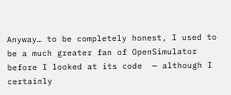Anyway… to be completely honest, I used to be a much greater fan of OpenSimulator before I looked at its code  — although I certainly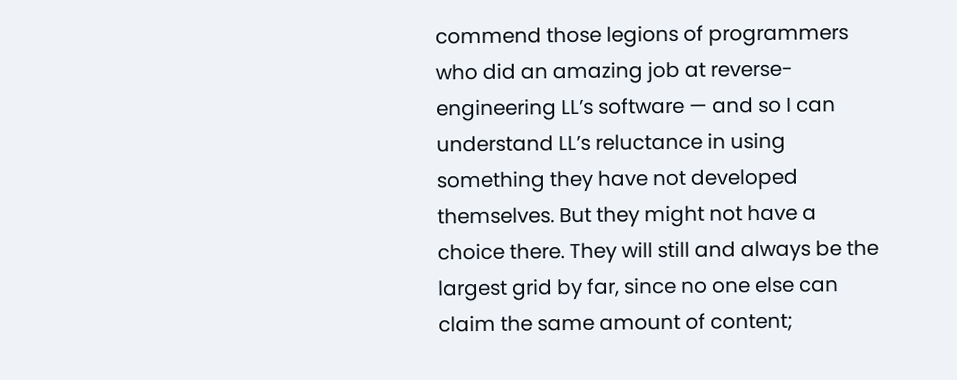commend those legions of programmers who did an amazing job at reverse-engineering LL’s software — and so I can understand LL’s reluctance in using something they have not developed themselves. But they might not have a choice there. They will still and always be the largest grid by far, since no one else can claim the same amount of content;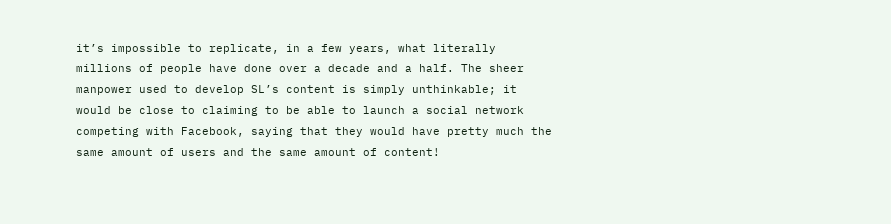it’s impossible to replicate, in a few years, what literally millions of people have done over a decade and a half. The sheer manpower used to develop SL’s content is simply unthinkable; it would be close to claiming to be able to launch a social network competing with Facebook, saying that they would have pretty much the same amount of users and the same amount of content!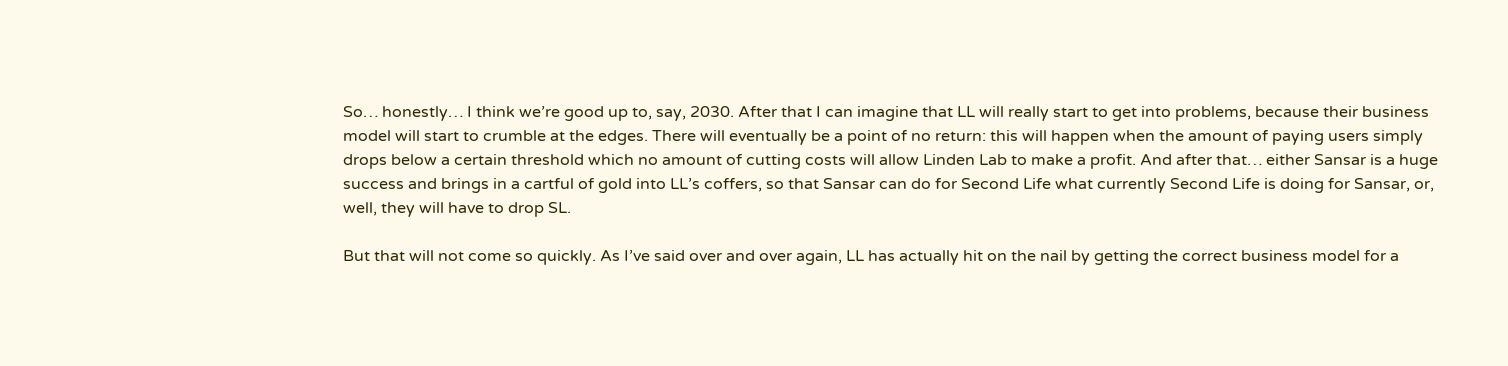So… honestly… I think we’re good up to, say, 2030. After that I can imagine that LL will really start to get into problems, because their business model will start to crumble at the edges. There will eventually be a point of no return: this will happen when the amount of paying users simply drops below a certain threshold which no amount of cutting costs will allow Linden Lab to make a profit. And after that… either Sansar is a huge success and brings in a cartful of gold into LL’s coffers, so that Sansar can do for Second Life what currently Second Life is doing for Sansar, or, well, they will have to drop SL.

But that will not come so quickly. As I’ve said over and over again, LL has actually hit on the nail by getting the correct business model for a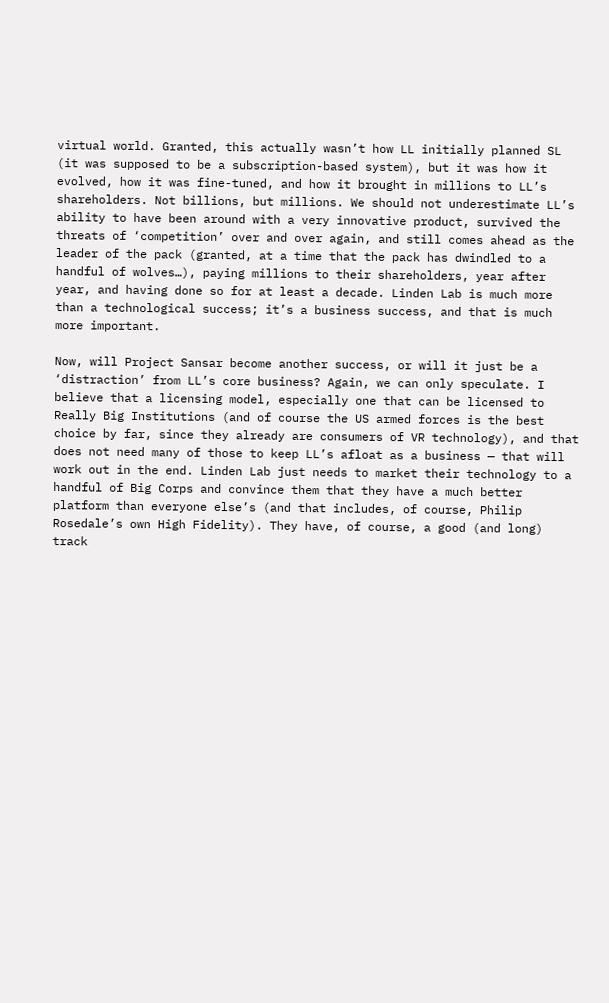virtual world. Granted, this actually wasn’t how LL initially planned SL (it was supposed to be a subscription-based system), but it was how it evolved, how it was fine-tuned, and how it brought in millions to LL’s shareholders. Not billions, but millions. We should not underestimate LL’s ability to have been around with a very innovative product, survived the threats of ‘competition’ over and over again, and still comes ahead as the leader of the pack (granted, at a time that the pack has dwindled to a handful of wolves…), paying millions to their shareholders, year after year, and having done so for at least a decade. Linden Lab is much more than a technological success; it’s a business success, and that is much more important.

Now, will Project Sansar become another success, or will it just be a ‘distraction’ from LL’s core business? Again, we can only speculate. I believe that a licensing model, especially one that can be licensed to Really Big Institutions (and of course the US armed forces is the best choice by far, since they already are consumers of VR technology), and that does not need many of those to keep LL’s afloat as a business — that will work out in the end. Linden Lab just needs to market their technology to a handful of Big Corps and convince them that they have a much better platform than everyone else’s (and that includes, of course, Philip Rosedale’s own High Fidelity). They have, of course, a good (and long) track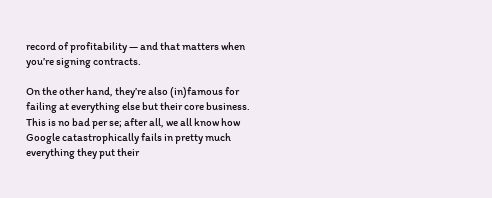record of profitability — and that matters when you’re signing contracts.

On the other hand, they’re also (in)famous for failing at everything else but their core business. This is no bad per se; after all, we all know how Google catastrophically fails in pretty much everything they put their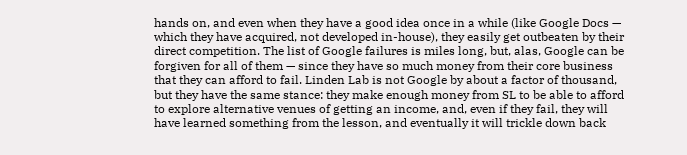hands on, and even when they have a good idea once in a while (like Google Docs — which they have acquired, not developed in-house), they easily get outbeaten by their direct competition. The list of Google failures is miles long, but, alas, Google can be forgiven for all of them — since they have so much money from their core business that they can afford to fail. Linden Lab is not Google by about a factor of thousand, but they have the same stance: they make enough money from SL to be able to afford to explore alternative venues of getting an income, and, even if they fail, they will have learned something from the lesson, and eventually it will trickle down back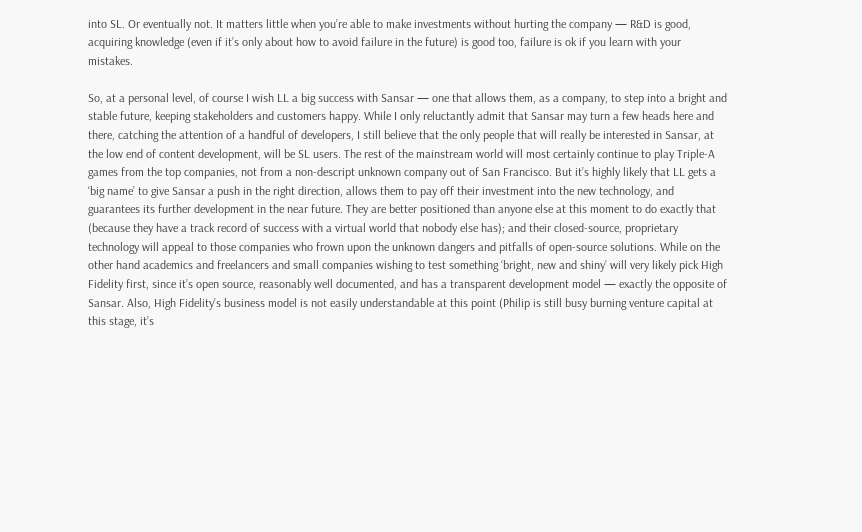into SL. Or eventually not. It matters little when you’re able to make investments without hurting the company — R&D is good, acquiring knowledge (even if it’s only about how to avoid failure in the future) is good too, failure is ok if you learn with your mistakes.

So, at a personal level, of course I wish LL a big success with Sansar — one that allows them, as a company, to step into a bright and stable future, keeping stakeholders and customers happy. While I only reluctantly admit that Sansar may turn a few heads here and there, catching the attention of a handful of developers, I still believe that the only people that will really be interested in Sansar, at the low end of content development, will be SL users. The rest of the mainstream world will most certainly continue to play Triple-A games from the top companies, not from a non-descript unknown company out of San Francisco. But it’s highly likely that LL gets a ‘big name’ to give Sansar a push in the right direction, allows them to pay off their investment into the new technology, and guarantees its further development in the near future. They are better positioned than anyone else at this moment to do exactly that (because they have a track record of success with a virtual world that nobody else has); and their closed-source, proprietary technology will appeal to those companies who frown upon the unknown dangers and pitfalls of open-source solutions. While on the other hand academics and freelancers and small companies wishing to test something ‘bright, new and shiny’ will very likely pick High Fidelity first, since it’s open source, reasonably well documented, and has a transparent development model — exactly the opposite of Sansar. Also, High Fidelity’s business model is not easily understandable at this point (Philip is still busy burning venture capital at this stage, it’s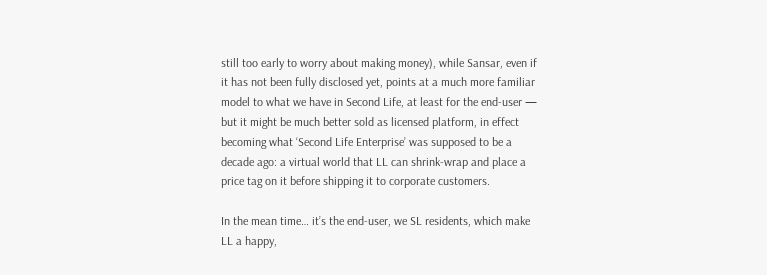still too early to worry about making money), while Sansar, even if it has not been fully disclosed yet, points at a much more familiar model to what we have in Second Life, at least for the end-user — but it might be much better sold as licensed platform, in effect becoming what ‘Second Life Enterprise’ was supposed to be a decade ago: a virtual world that LL can shrink-wrap and place a price tag on it before shipping it to corporate customers.

In the mean time… it’s the end-user, we SL residents, which make LL a happy,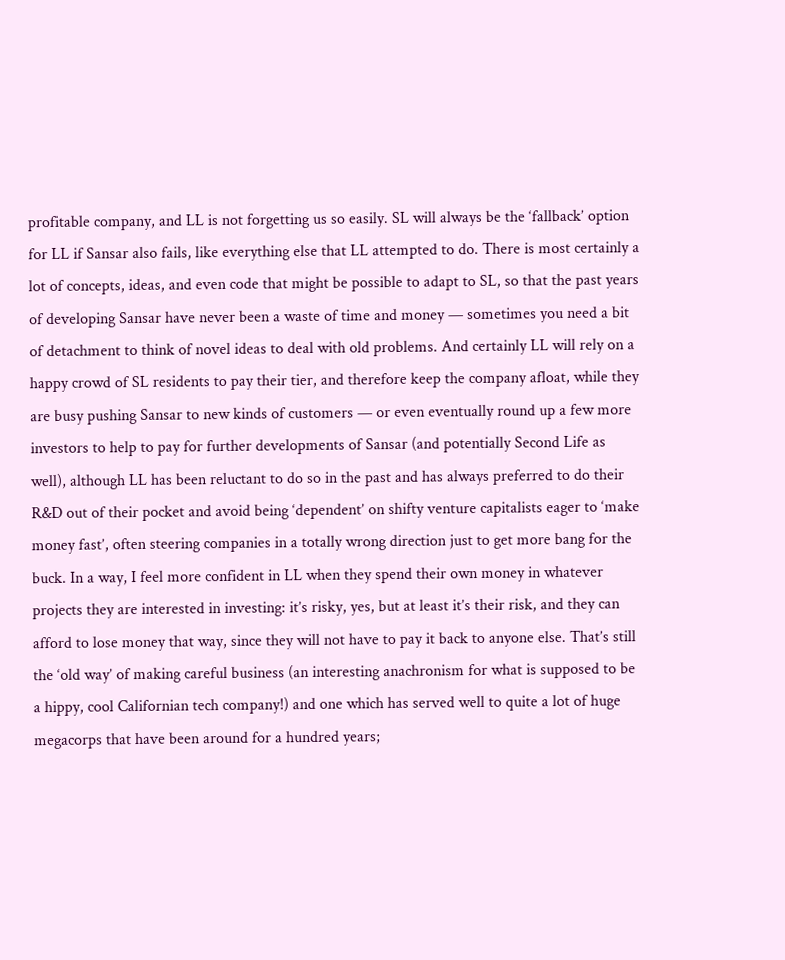profitable company, and LL is not forgetting us so easily. SL will always be the ‘fallback’ option for LL if Sansar also fails, like everything else that LL attempted to do. There is most certainly a lot of concepts, ideas, and even code that might be possible to adapt to SL, so that the past years of developing Sansar have never been a waste of time and money — sometimes you need a bit of detachment to think of novel ideas to deal with old problems. And certainly LL will rely on a happy crowd of SL residents to pay their tier, and therefore keep the company afloat, while they are busy pushing Sansar to new kinds of customers — or even eventually round up a few more investors to help to pay for further developments of Sansar (and potentially Second Life as well), although LL has been reluctant to do so in the past and has always preferred to do their R&D out of their pocket and avoid being ‘dependent’ on shifty venture capitalists eager to ‘make money fast’, often steering companies in a totally wrong direction just to get more bang for the buck. In a way, I feel more confident in LL when they spend their own money in whatever projects they are interested in investing: it’s risky, yes, but at least it’s their risk, and they can afford to lose money that way, since they will not have to pay it back to anyone else. That’s still the ‘old way’ of making careful business (an interesting anachronism for what is supposed to be a hippy, cool Californian tech company!) and one which has served well to quite a lot of huge megacorps that have been around for a hundred years;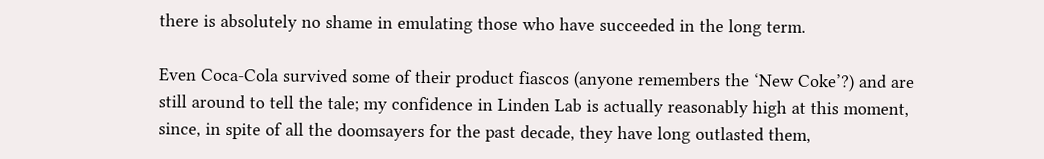there is absolutely no shame in emulating those who have succeeded in the long term.

Even Coca-Cola survived some of their product fiascos (anyone remembers the ‘New Coke’?) and are still around to tell the tale; my confidence in Linden Lab is actually reasonably high at this moment, since, in spite of all the doomsayers for the past decade, they have long outlasted them,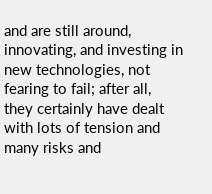and are still around, innovating, and investing in new technologies, not fearing to fail; after all, they certainly have dealt with lots of tension and many risks and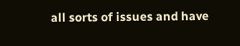all sorts of issues and have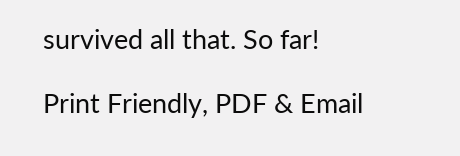survived all that. So far!

Print Friendly, PDF & Email